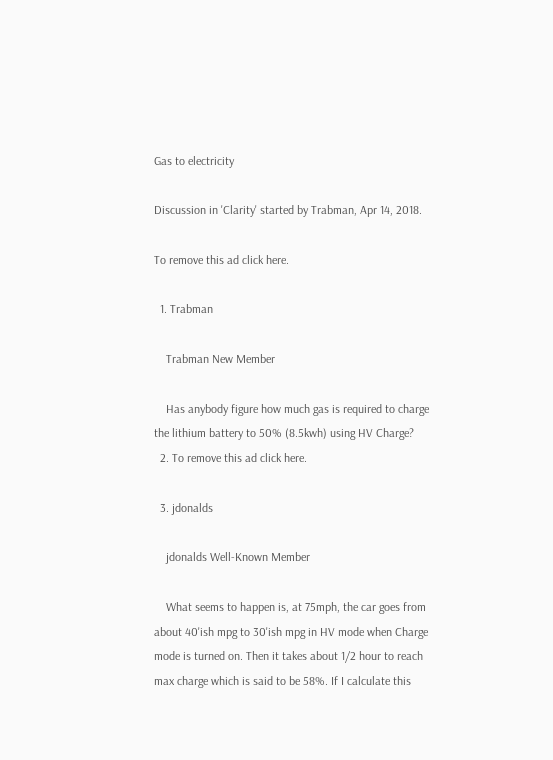Gas to electricity

Discussion in 'Clarity' started by Trabman, Apr 14, 2018.

To remove this ad click here.

  1. Trabman

    Trabman New Member

    Has anybody figure how much gas is required to charge the lithium battery to 50% (8.5kwh) using HV Charge?
  2. To remove this ad click here.

  3. jdonalds

    jdonalds Well-Known Member

    What seems to happen is, at 75mph, the car goes from about 40'ish mpg to 30'ish mpg in HV mode when Charge mode is turned on. Then it takes about 1/2 hour to reach max charge which is said to be 58%. If I calculate this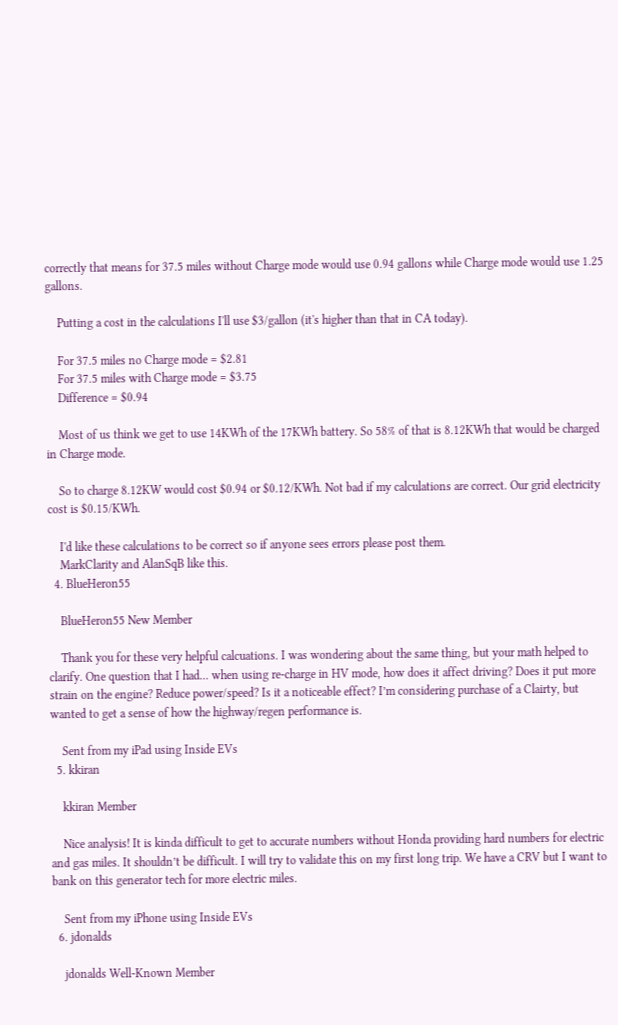correctly that means for 37.5 miles without Charge mode would use 0.94 gallons while Charge mode would use 1.25 gallons.

    Putting a cost in the calculations I'll use $3/gallon (it's higher than that in CA today).

    For 37.5 miles no Charge mode = $2.81
    For 37.5 miles with Charge mode = $3.75
    Difference = $0.94

    Most of us think we get to use 14KWh of the 17KWh battery. So 58% of that is 8.12KWh that would be charged in Charge mode.

    So to charge 8.12KW would cost $0.94 or $0.12/KWh. Not bad if my calculations are correct. Our grid electricity cost is $0.15/KWh.

    I'd like these calculations to be correct so if anyone sees errors please post them.
    MarkClarity and AlanSqB like this.
  4. BlueHeron55

    BlueHeron55 New Member

    Thank you for these very helpful calcuations. I was wondering about the same thing, but your math helped to clarify. One question that I had... when using re-charge in HV mode, how does it affect driving? Does it put more strain on the engine? Reduce power/speed? Is it a noticeable effect? I’m considering purchase of a Clairty, but wanted to get a sense of how the highway/regen performance is.

    Sent from my iPad using Inside EVs
  5. kkiran

    kkiran Member

    Nice analysis! It is kinda difficult to get to accurate numbers without Honda providing hard numbers for electric and gas miles. It shouldn’t be difficult. I will try to validate this on my first long trip. We have a CRV but I want to bank on this generator tech for more electric miles.

    Sent from my iPhone using Inside EVs
  6. jdonalds

    jdonalds Well-Known Member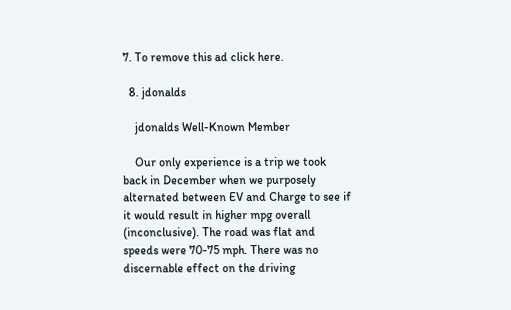7. To remove this ad click here.

  8. jdonalds

    jdonalds Well-Known Member

    Our only experience is a trip we took back in December when we purposely alternated between EV and Charge to see if it would result in higher mpg overall (inconclusive). The road was flat and speeds were 70-75 mph. There was no discernable effect on the driving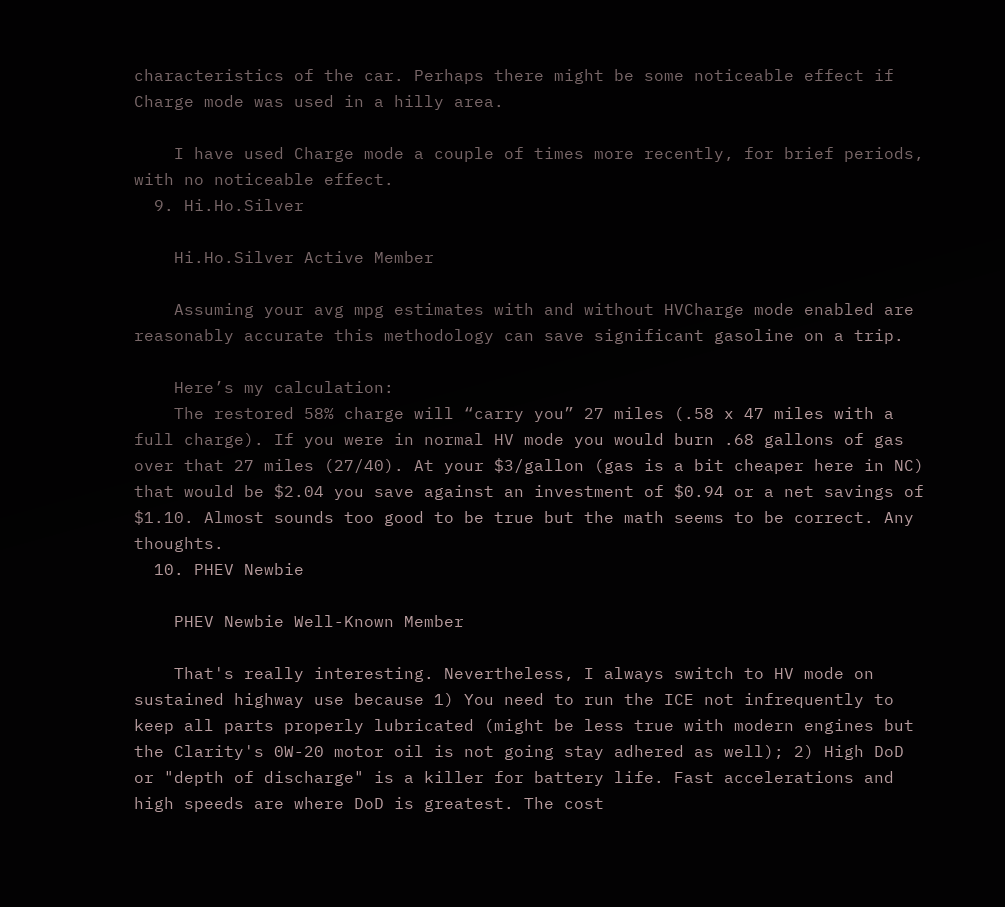characteristics of the car. Perhaps there might be some noticeable effect if Charge mode was used in a hilly area.

    I have used Charge mode a couple of times more recently, for brief periods, with no noticeable effect.
  9. Hi.Ho.Silver

    Hi.Ho.Silver Active Member

    Assuming your avg mpg estimates with and without HVCharge mode enabled are reasonably accurate this methodology can save significant gasoline on a trip.

    Here’s my calculation:
    The restored 58% charge will “carry you” 27 miles (.58 x 47 miles with a full charge). If you were in normal HV mode you would burn .68 gallons of gas over that 27 miles (27/40). At your $3/gallon (gas is a bit cheaper here in NC) that would be $2.04 you save against an investment of $0.94 or a net savings of $1.10. Almost sounds too good to be true but the math seems to be correct. Any thoughts.
  10. PHEV Newbie

    PHEV Newbie Well-Known Member

    That's really interesting. Nevertheless, I always switch to HV mode on sustained highway use because 1) You need to run the ICE not infrequently to keep all parts properly lubricated (might be less true with modern engines but the Clarity's 0W-20 motor oil is not going stay adhered as well); 2) High DoD or "depth of discharge" is a killer for battery life. Fast accelerations and high speeds are where DoD is greatest. The cost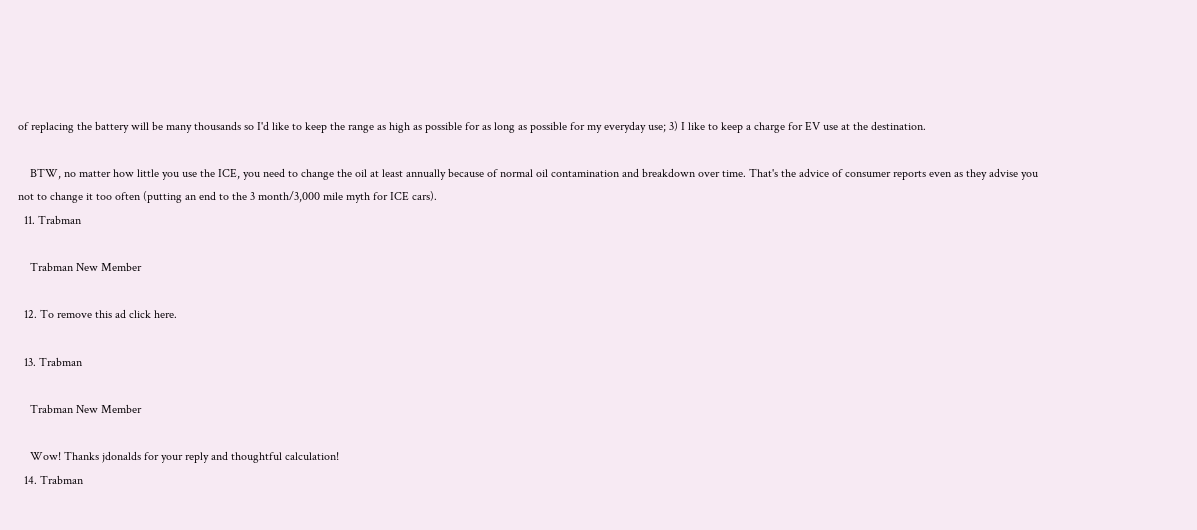of replacing the battery will be many thousands so I'd like to keep the range as high as possible for as long as possible for my everyday use; 3) I like to keep a charge for EV use at the destination.

    BTW, no matter how little you use the ICE, you need to change the oil at least annually because of normal oil contamination and breakdown over time. That's the advice of consumer reports even as they advise you not to change it too often (putting an end to the 3 month/3,000 mile myth for ICE cars).
  11. Trabman

    Trabman New Member

  12. To remove this ad click here.

  13. Trabman

    Trabman New Member

    Wow! Thanks jdonalds for your reply and thoughtful calculation!
  14. Trabman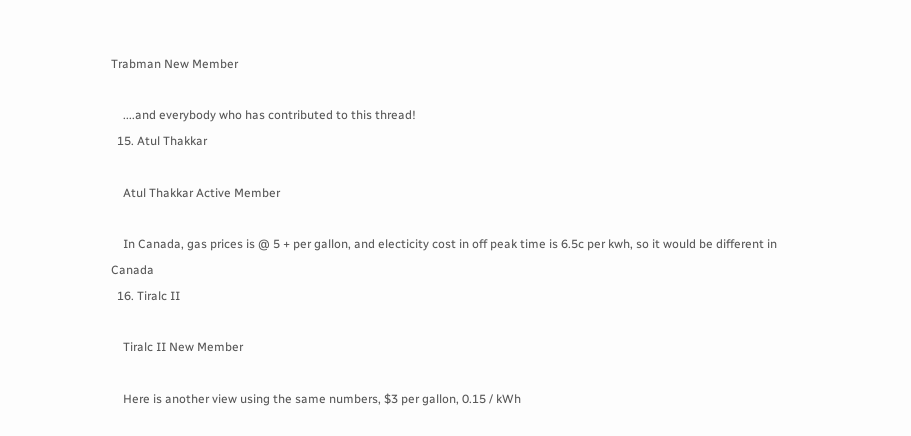Trabman New Member

    ....and everybody who has contributed to this thread!
  15. Atul Thakkar

    Atul Thakkar Active Member

    In Canada, gas prices is @ 5 + per gallon, and electicity cost in off peak time is 6.5c per kwh, so it would be different in Canada
  16. Tiralc II

    Tiralc II New Member

    Here is another view using the same numbers, $3 per gallon, 0.15 / kWh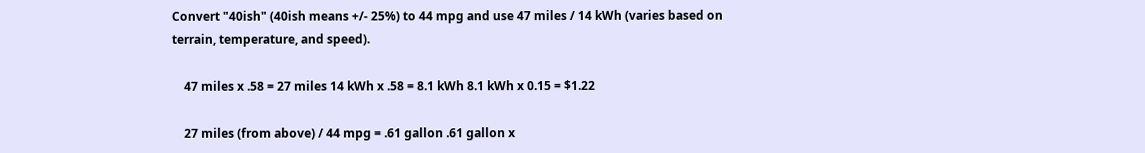Convert "40ish" (40ish means +/- 25%) to 44 mpg and use 47 miles / 14 kWh (varies based on terrain, temperature, and speed).

    47 miles x .58 = 27 miles 14 kWh x .58 = 8.1 kWh 8.1 kWh x 0.15 = $1.22

    27 miles (from above) / 44 mpg = .61 gallon .61 gallon x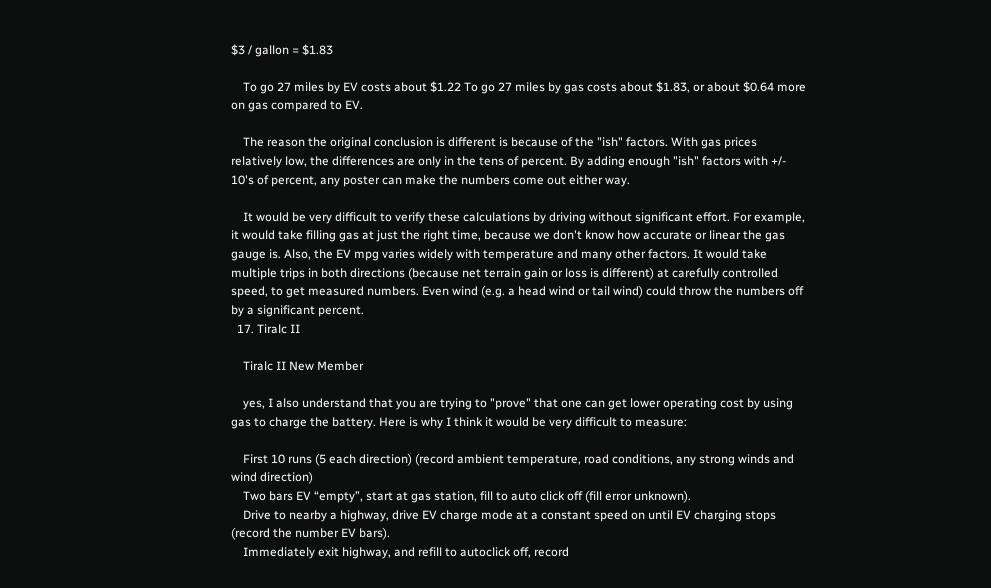$3 / gallon = $1.83

    To go 27 miles by EV costs about $1.22 To go 27 miles by gas costs about $1.83, or about $0.64 more on gas compared to EV.

    The reason the original conclusion is different is because of the "ish" factors. With gas prices relatively low, the differences are only in the tens of percent. By adding enough "ish" factors with +/- 10's of percent, any poster can make the numbers come out either way.

    It would be very difficult to verify these calculations by driving without significant effort. For example, it would take filling gas at just the right time, because we don't know how accurate or linear the gas gauge is. Also, the EV mpg varies widely with temperature and many other factors. It would take multiple trips in both directions (because net terrain gain or loss is different) at carefully controlled speed, to get measured numbers. Even wind (e.g. a head wind or tail wind) could throw the numbers off by a significant percent.
  17. Tiralc II

    Tiralc II New Member

    yes, I also understand that you are trying to "prove" that one can get lower operating cost by using gas to charge the battery. Here is why I think it would be very difficult to measure:

    First 10 runs (5 each direction) (record ambient temperature, road conditions, any strong winds and wind direction)
    Two bars EV “empty”, start at gas station, fill to auto click off (fill error unknown).
    Drive to nearby a highway, drive EV charge mode at a constant speed on until EV charging stops (record the number EV bars).
    Immediately exit highway, and refill to autoclick off, record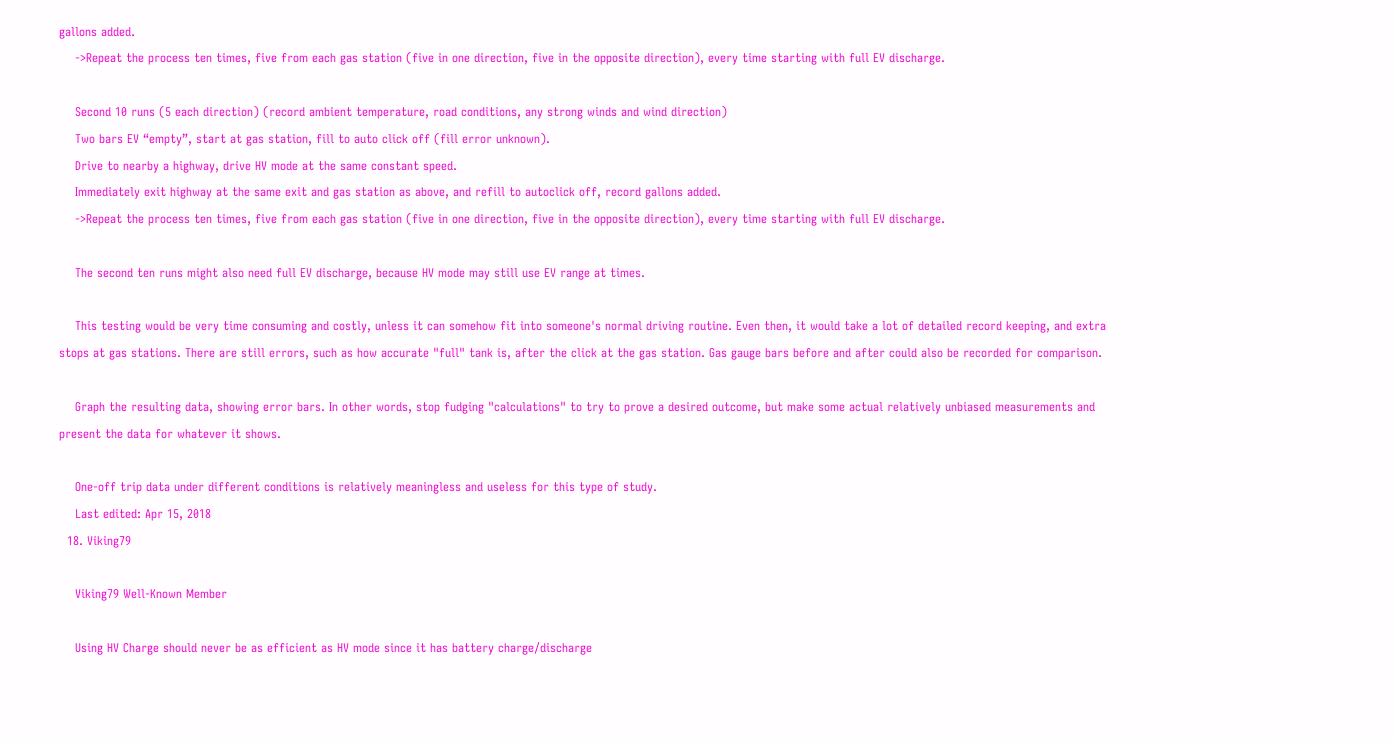gallons added.
    ->Repeat the process ten times, five from each gas station (five in one direction, five in the opposite direction), every time starting with full EV discharge.

    Second 10 runs (5 each direction) (record ambient temperature, road conditions, any strong winds and wind direction)
    Two bars EV “empty”, start at gas station, fill to auto click off (fill error unknown).
    Drive to nearby a highway, drive HV mode at the same constant speed.
    Immediately exit highway at the same exit and gas station as above, and refill to autoclick off, record gallons added.
    ->Repeat the process ten times, five from each gas station (five in one direction, five in the opposite direction), every time starting with full EV discharge.

    The second ten runs might also need full EV discharge, because HV mode may still use EV range at times.

    This testing would be very time consuming and costly, unless it can somehow fit into someone's normal driving routine. Even then, it would take a lot of detailed record keeping, and extra stops at gas stations. There are still errors, such as how accurate "full" tank is, after the click at the gas station. Gas gauge bars before and after could also be recorded for comparison.

    Graph the resulting data, showing error bars. In other words, stop fudging "calculations" to try to prove a desired outcome, but make some actual relatively unbiased measurements and present the data for whatever it shows.

    One-off trip data under different conditions is relatively meaningless and useless for this type of study.
    Last edited: Apr 15, 2018
  18. Viking79

    Viking79 Well-Known Member

    Using HV Charge should never be as efficient as HV mode since it has battery charge/discharge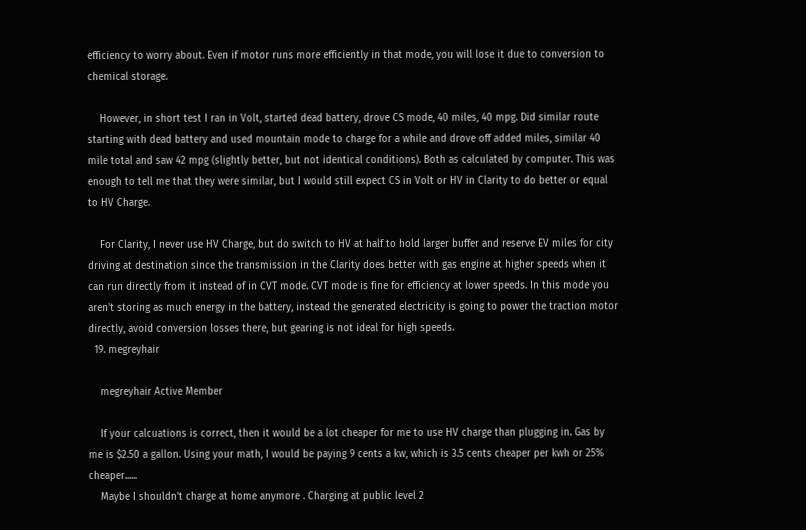efficiency to worry about. Even if motor runs more efficiently in that mode, you will lose it due to conversion to chemical storage.

    However, in short test I ran in Volt, started dead battery, drove CS mode, 40 miles, 40 mpg. Did similar route starting with dead battery and used mountain mode to charge for a while and drove off added miles, similar 40 mile total and saw 42 mpg (slightly better, but not identical conditions). Both as calculated by computer. This was enough to tell me that they were similar, but I would still expect CS in Volt or HV in Clarity to do better or equal to HV Charge.

    For Clarity, I never use HV Charge, but do switch to HV at half to hold larger buffer and reserve EV miles for city driving at destination since the transmission in the Clarity does better with gas engine at higher speeds when it can run directly from it instead of in CVT mode. CVT mode is fine for efficiency at lower speeds. In this mode you aren't storing as much energy in the battery, instead the generated electricity is going to power the traction motor directly, avoid conversion losses there, but gearing is not ideal for high speeds.
  19. megreyhair

    megreyhair Active Member

    If your calcuations is correct, then it would be a lot cheaper for me to use HV charge than plugging in. Gas by me is $2.50 a gallon. Using your math, I would be paying 9 cents a kw, which is 3.5 cents cheaper per kwh or 25% cheaper......
    Maybe I shouldn't charge at home anymore . Charging at public level 2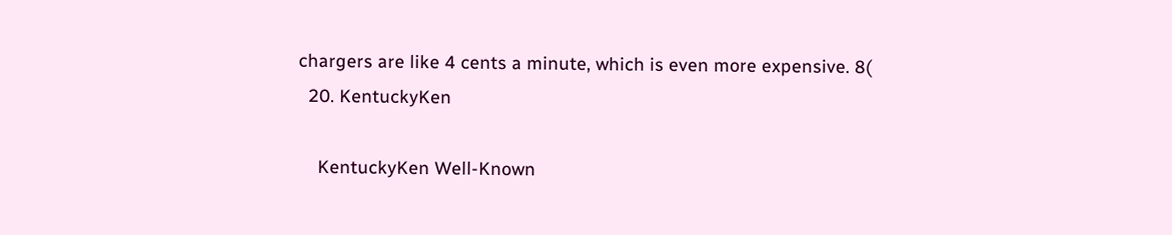chargers are like 4 cents a minute, which is even more expensive. 8(
  20. KentuckyKen

    KentuckyKen Well-Known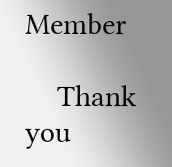Member

    Thank you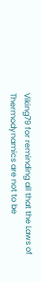Viking79 for reminding all that the Laws of Thermodynamics are not to be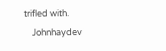trifled with.
    Johnhaydev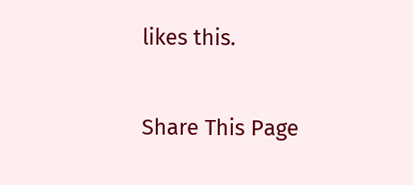likes this.

Share This Page